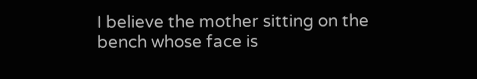I believe the mother sitting on the bench whose face is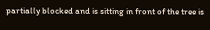partially blocked and is sitting in front of the tree is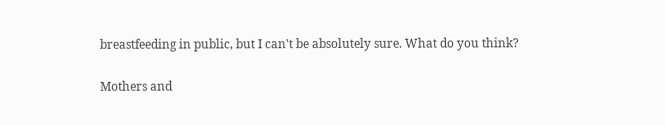breastfeeding in public, but I can't be absolutely sure. What do you think?

Mothers and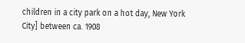children in a city park on a hot day, New York City] between ca. 1908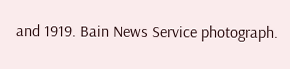and 1919. Bain News Service photograph.